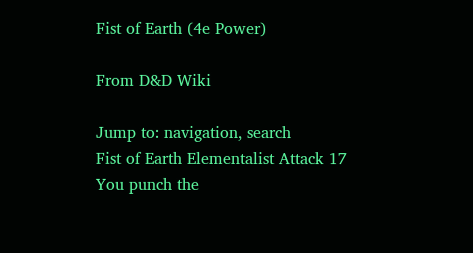Fist of Earth (4e Power)

From D&D Wiki

Jump to: navigation, search
Fist of Earth Elementalist Attack 17
You punch the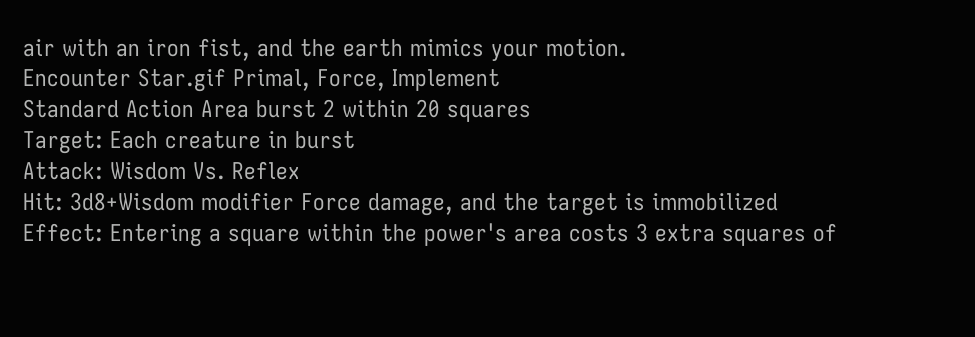air with an iron fist, and the earth mimics your motion.
Encounter Star.gif Primal, Force, Implement
Standard Action Area burst 2 within 20 squares
Target: Each creature in burst
Attack: Wisdom Vs. Reflex
Hit: 3d8+Wisdom modifier Force damage, and the target is immobilized
Effect: Entering a square within the power's area costs 3 extra squares of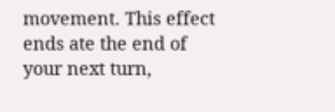movement. This effect ends ate the end of your next turn,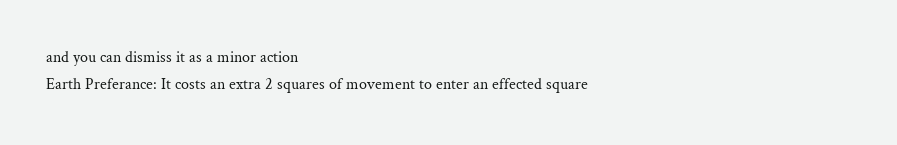and you can dismiss it as a minor action
Earth Preferance: It costs an extra 2 squares of movement to enter an effected square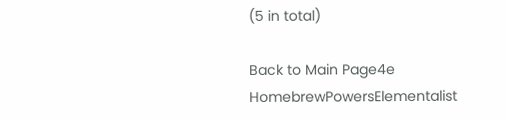(5 in total)

Back to Main Page4e HomebrewPowersElementalist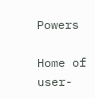Powers

Home of user-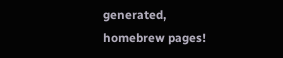generated,
homebrew pages!